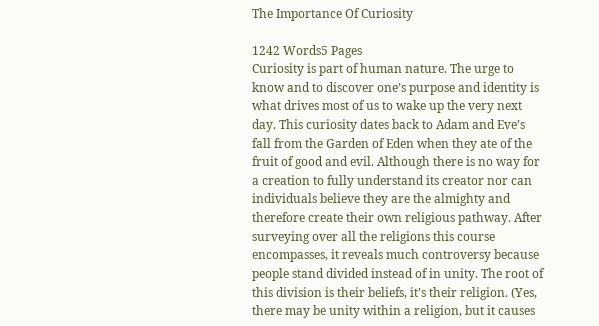The Importance Of Curiosity

1242 Words5 Pages
Curiosity is part of human nature. The urge to know and to discover one’s purpose and identity is what drives most of us to wake up the very next day. This curiosity dates back to Adam and Eve’s fall from the Garden of Eden when they ate of the fruit of good and evil. Although there is no way for a creation to fully understand its creator nor can individuals believe they are the almighty and therefore create their own religious pathway. After surveying over all the religions this course encompasses, it reveals much controversy because people stand divided instead of in unity. The root of this division is their beliefs, it’s their religion. (Yes, there may be unity within a religion, but it causes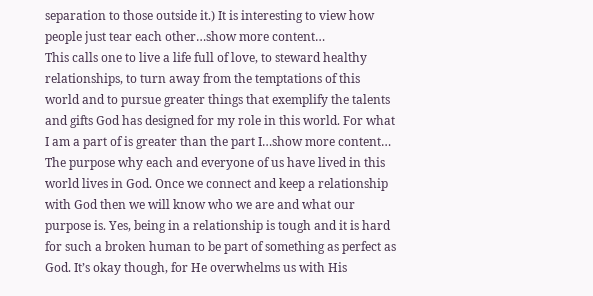separation to those outside it.) It is interesting to view how people just tear each other…show more content…
This calls one to live a life full of love, to steward healthy relationships, to turn away from the temptations of this world and to pursue greater things that exemplify the talents and gifts God has designed for my role in this world. For what I am a part of is greater than the part I…show more content…
The purpose why each and everyone of us have lived in this world lives in God. Once we connect and keep a relationship with God then we will know who we are and what our purpose is. Yes, being in a relationship is tough and it is hard for such a broken human to be part of something as perfect as God. It’s okay though, for He overwhelms us with His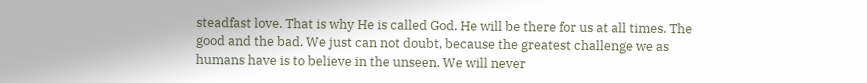steadfast love. That is why He is called God. He will be there for us at all times. The good and the bad. We just can not doubt, because the greatest challenge we as humans have is to believe in the unseen. We will never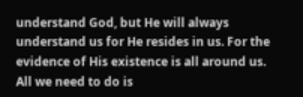understand God, but He will always understand us for He resides in us. For the evidence of His existence is all around us. All we need to do is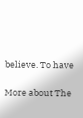believe. To have

More about The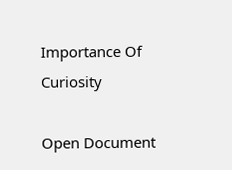Importance Of Curiosity

Open Document